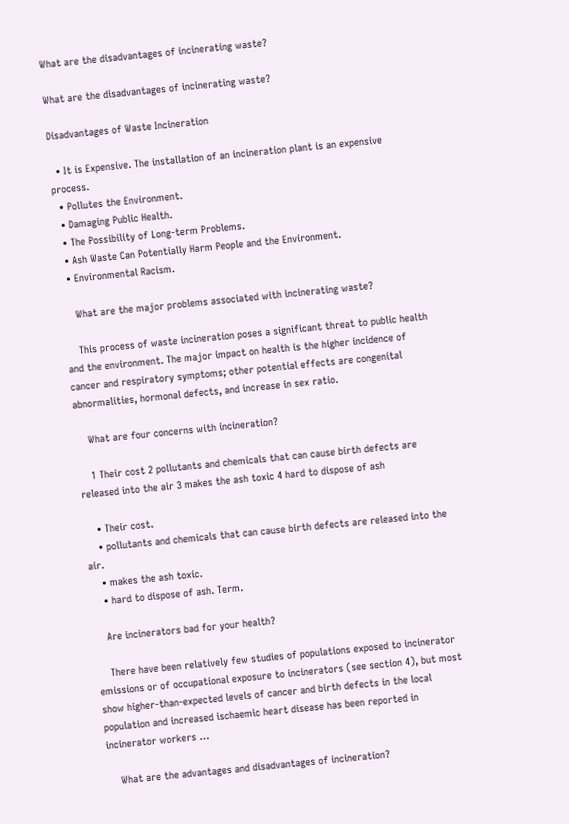What are the disadvantages of incinerating waste?

What are the disadvantages of incinerating waste?

Disadvantages of Waste Incineration

  • It is Expensive. The installation of an incineration plant is an expensive process.
  • Pollutes the Environment.
  • Damaging Public Health.
  • The Possibility of Long-term Problems.
  • Ash Waste Can Potentially Harm People and the Environment.
  • Environmental Racism.

    What are the major problems associated with incinerating waste?

    This process of waste incineration poses a significant threat to public health and the environment. The major impact on health is the higher incidence of cancer and respiratory symptoms; other potential effects are congenital abnormalities, hormonal defects, and increase in sex ratio.

    What are four concerns with incineration?

    1 Their cost 2 pollutants and chemicals that can cause birth defects are released into the air 3 makes the ash toxic 4 hard to dispose of ash

    • Their cost.
    • pollutants and chemicals that can cause birth defects are released into the air.
    • makes the ash toxic.
    • hard to dispose of ash. Term.

    Are incinerators bad for your health?

    There have been relatively few studies of populations exposed to incinerator emissions or of occupational exposure to incinerators (see section 4), but most show higher-than-expected levels of cancer and birth defects in the local population and increased ischaemic heart disease has been reported in incinerator workers …

    What are the advantages and disadvantages of incineration?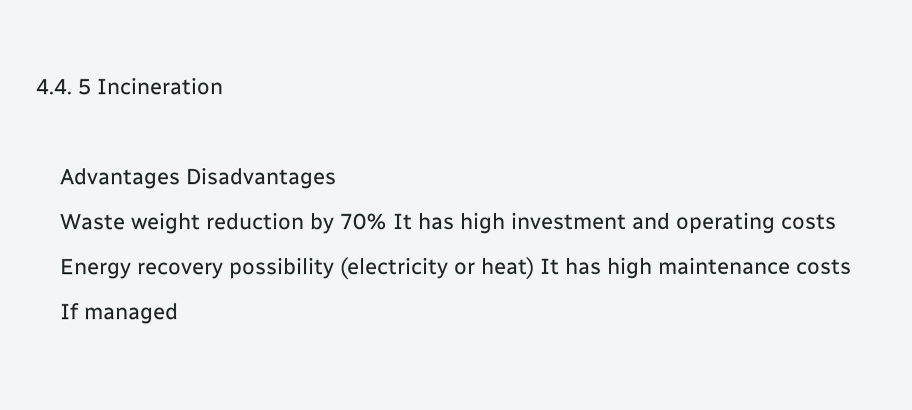4.4. 5 Incineration

    Advantages Disadvantages
    Waste weight reduction by 70% It has high investment and operating costs
    Energy recovery possibility (electricity or heat) It has high maintenance costs
    If managed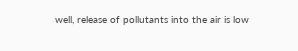well, release of pollutants into the air is low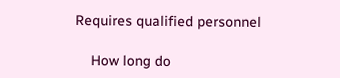Requires qualified personnel

    How long do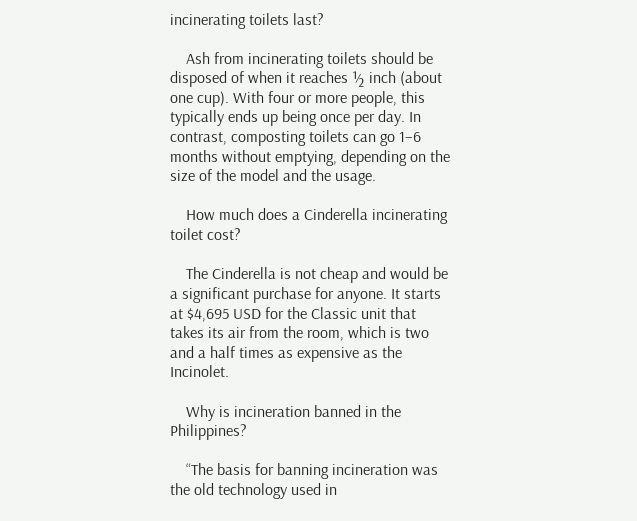incinerating toilets last?

    Ash from incinerating toilets should be disposed of when it reaches ½ inch (about one cup). With four or more people, this typically ends up being once per day. In contrast, composting toilets can go 1–6 months without emptying, depending on the size of the model and the usage.

    How much does a Cinderella incinerating toilet cost?

    The Cinderella is not cheap and would be a significant purchase for anyone. It starts at $4,695 USD for the Classic unit that takes its air from the room, which is two and a half times as expensive as the Incinolet.

    Why is incineration banned in the Philippines?

    “The basis for banning incineration was the old technology used in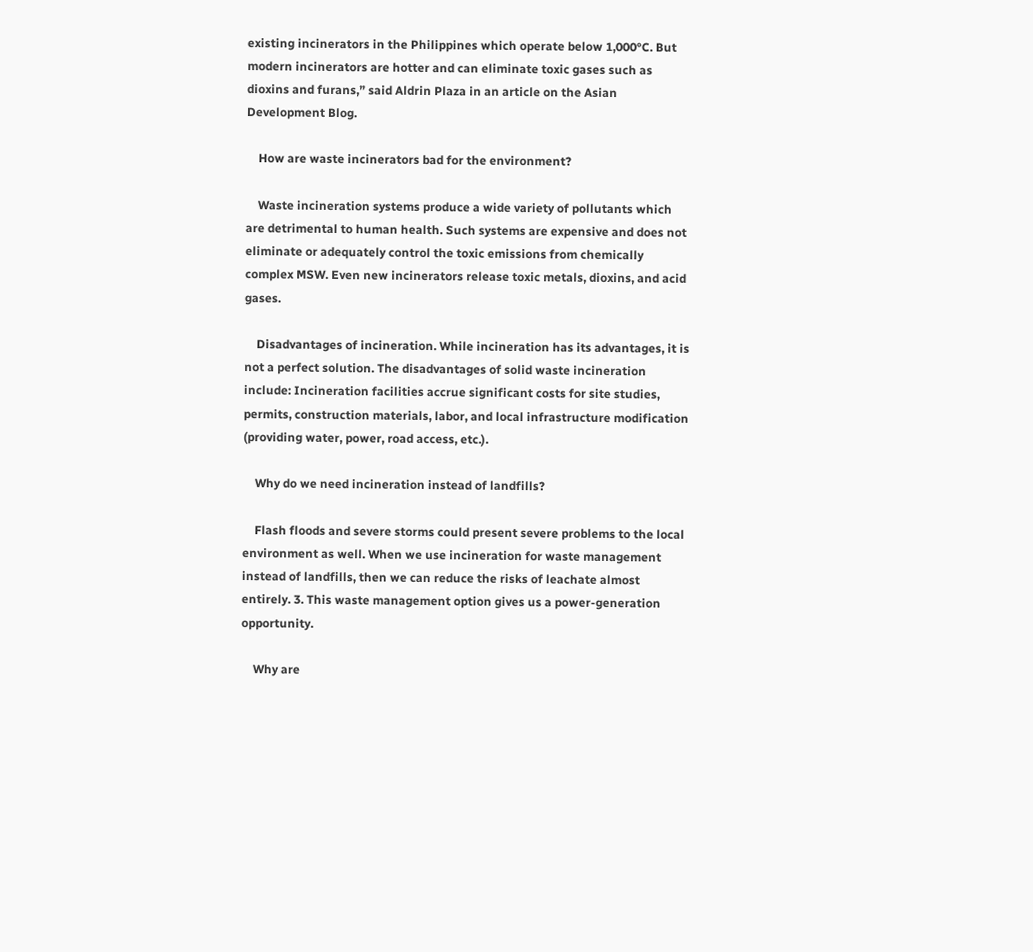existing incinerators in the Philippines which operate below 1,000°C. But modern incinerators are hotter and can eliminate toxic gases such as dioxins and furans,” said Aldrin Plaza in an article on the Asian Development Blog.

    How are waste incinerators bad for the environment?

    Waste incineration systems produce a wide variety of pollutants which are detrimental to human health. Such systems are expensive and does not eliminate or adequately control the toxic emissions from chemically complex MSW. Even new incinerators release toxic metals, dioxins, and acid gases.

    Disadvantages of incineration. While incineration has its advantages, it is not a perfect solution. The disadvantages of solid waste incineration include: Incineration facilities accrue significant costs for site studies, permits, construction materials, labor, and local infrastructure modification (providing water, power, road access, etc.).

    Why do we need incineration instead of landfills?

    Flash floods and severe storms could present severe problems to the local environment as well. When we use incineration for waste management instead of landfills, then we can reduce the risks of leachate almost entirely. 3. This waste management option gives us a power-generation opportunity.

    Why are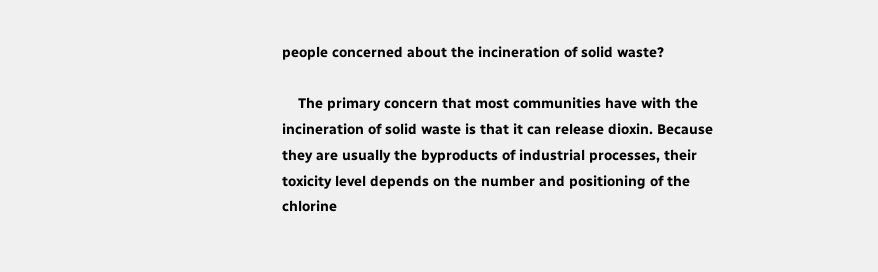people concerned about the incineration of solid waste?

    The primary concern that most communities have with the incineration of solid waste is that it can release dioxin. Because they are usually the byproducts of industrial processes, their toxicity level depends on the number and positioning of the chlorine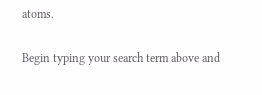atoms.

Begin typing your search term above and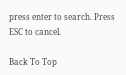press enter to search. Press ESC to cancel.

Back To Top